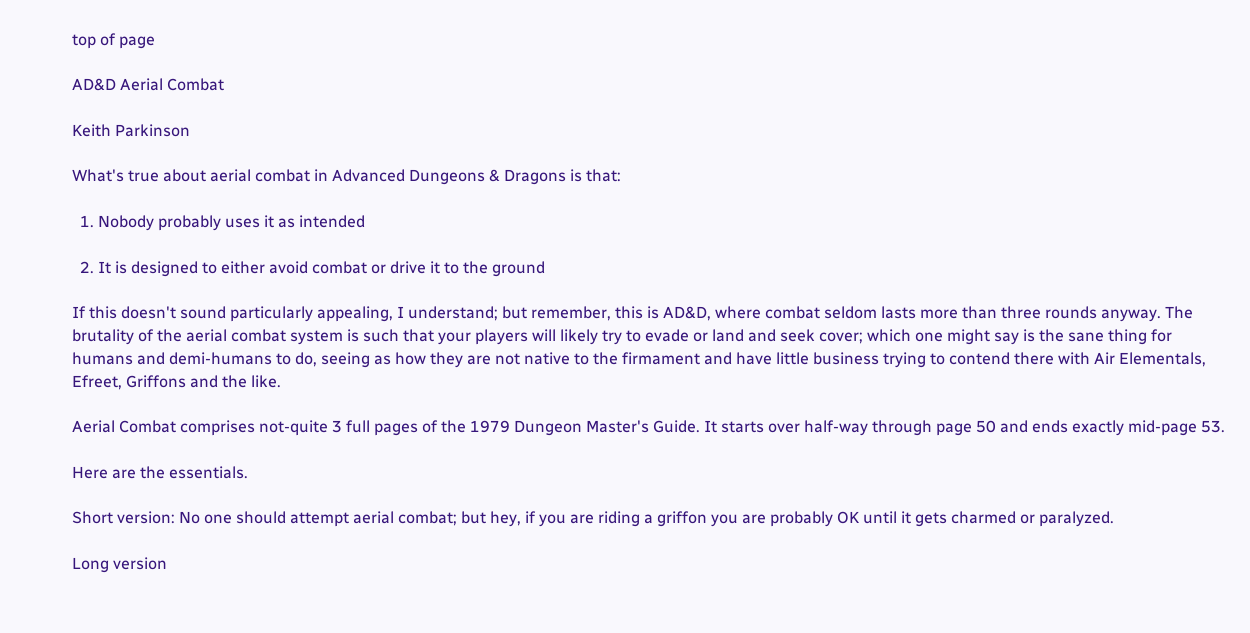top of page

AD&D Aerial Combat

Keith Parkinson

What's true about aerial combat in Advanced Dungeons & Dragons is that:

  1. Nobody probably uses it as intended

  2. It is designed to either avoid combat or drive it to the ground

If this doesn't sound particularly appealing, I understand; but remember, this is AD&D, where combat seldom lasts more than three rounds anyway. The brutality of the aerial combat system is such that your players will likely try to evade or land and seek cover; which one might say is the sane thing for humans and demi-humans to do, seeing as how they are not native to the firmament and have little business trying to contend there with Air Elementals, Efreet, Griffons and the like.

Aerial Combat comprises not-quite 3 full pages of the 1979 Dungeon Master's Guide. It starts over half-way through page 50 and ends exactly mid-page 53.

Here are the essentials.

Short version: No one should attempt aerial combat; but hey, if you are riding a griffon you are probably OK until it gets charmed or paralyzed.

Long version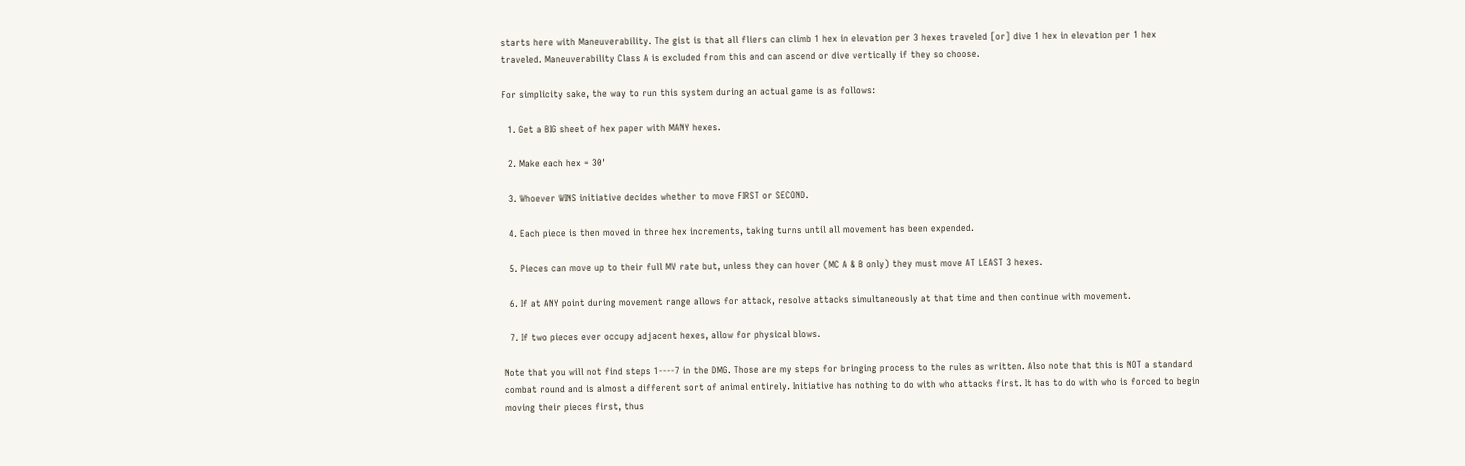starts here with Maneuverability. The gist is that all fliers can climb 1 hex in elevation per 3 hexes traveled [or] dive 1 hex in elevation per 1 hex traveled. Maneuverability Class A is excluded from this and can ascend or dive vertically if they so choose.

For simplicity sake, the way to run this system during an actual game is as follows:

  1. Get a BIG sheet of hex paper with MANY hexes.

  2. Make each hex = 30'

  3. Whoever WINS initiative decides whether to move FIRST or SECOND.

  4. Each piece is then moved in three hex increments, taking turns until all movement has been expended.

  5. Pieces can move up to their full MV rate but, unless they can hover (MC A & B only) they must move AT LEAST 3 hexes.

  6. If at ANY point during movement range allows for attack, resolve attacks simultaneously at that time and then continue with movement.

  7. If two pieces ever occupy adjacent hexes, allow for physical blows.

Note that you will not find steps 1----7 in the DMG. Those are my steps for bringing process to the rules as written. Also note that this is NOT a standard combat round and is almost a different sort of animal entirely. Initiative has nothing to do with who attacks first. It has to do with who is forced to begin moving their pieces first, thus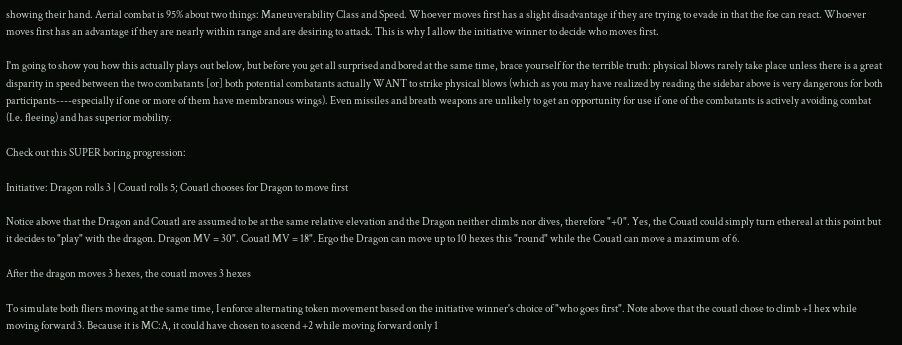showing their hand. Aerial combat is 95% about two things: Maneuverability Class and Speed. Whoever moves first has a slight disadvantage if they are trying to evade in that the foe can react. Whoever moves first has an advantage if they are nearly within range and are desiring to attack. This is why I allow the initiative winner to decide who moves first.

I'm going to show you how this actually plays out below, but before you get all surprised and bored at the same time, brace yourself for the terrible truth: physical blows rarely take place unless there is a great disparity in speed between the two combatants [or] both potential combatants actually WANT to strike physical blows (which as you may have realized by reading the sidebar above is very dangerous for both participants----especially if one or more of them have membranous wings). Even missiles and breath weapons are unlikely to get an opportunity for use if one of the combatants is actively avoiding combat (I.e. fleeing) and has superior mobility.

Check out this SUPER boring progression:

Initiative: Dragon rolls 3 | Couatl rolls 5; Couatl chooses for Dragon to move first

Notice above that the Dragon and Couatl are assumed to be at the same relative elevation and the Dragon neither climbs nor dives, therefore "+0". Yes, the Couatl could simply turn ethereal at this point but it decides to "play" with the dragon. Dragon MV = 30". Couatl MV = 18". Ergo the Dragon can move up to 10 hexes this "round" while the Couatl can move a maximum of 6.

After the dragon moves 3 hexes, the couatl moves 3 hexes

To simulate both fliers moving at the same time, I enforce alternating token movement based on the initiative winner's choice of "who goes first". Note above that the couatl chose to climb +1 hex while moving forward 3. Because it is MC:A, it could have chosen to ascend +2 while moving forward only 1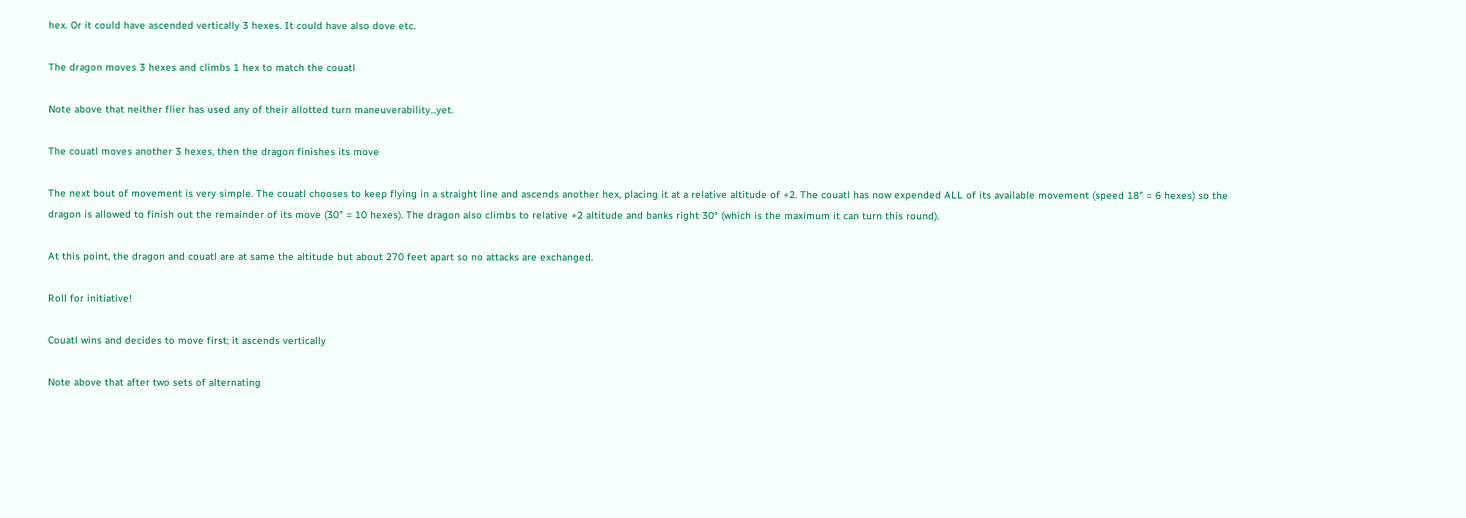hex. Or it could have ascended vertically 3 hexes. It could have also dove etc.

The dragon moves 3 hexes and climbs 1 hex to match the couatl

Note above that neither flier has used any of their allotted turn maneuverability...yet.

The couatl moves another 3 hexes, then the dragon finishes its move

The next bout of movement is very simple. The couatl chooses to keep flying in a straight line and ascends another hex, placing it at a relative altitude of +2. The couatl has now expended ALL of its available movement (speed 18" = 6 hexes) so the dragon is allowed to finish out the remainder of its move (30" = 10 hexes). The dragon also climbs to relative +2 altitude and banks right 30° (which is the maximum it can turn this round).

At this point, the dragon and couatl are at same the altitude but about 270 feet apart so no attacks are exchanged.

Roll for initiative!

Couatl wins and decides to move first; it ascends vertically

Note above that after two sets of alternating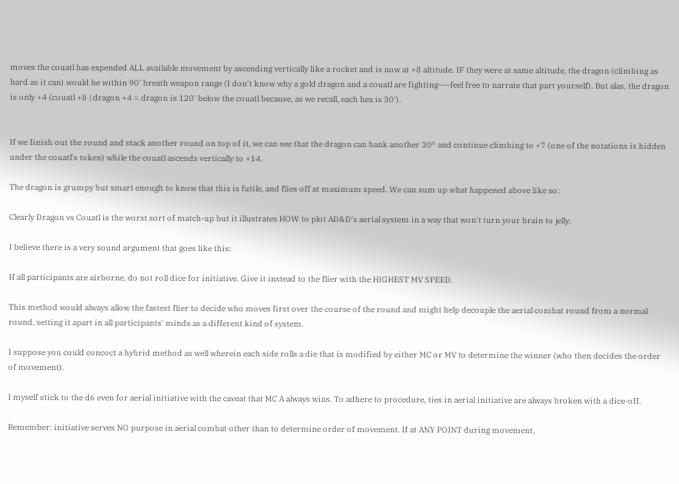moves the couatl has expended ALL available movement by ascending vertically like a rocket and is now at +8 altitude. IF they were at same altitude, the dragon (climbing as hard as it can) would be within 90' breath weapon range (I don't know why a gold dragon and a couatl are fighting----feel free to narrate that part yourself). But alas, the dragon is only +4 (couatl +8 | dragon +4 = dragon is 120' below the couatl because, as we recall, each hex is 30').


If we finish out the round and stack another round on top of it, we can see that the dragon can bank another 30° and continue climbing to +7 (one of the notations is hidden under the couatl's token) while the couatl ascends vertically to +14.

The dragon is grumpy but smart enough to know that this is futile, and flies off at maximum speed. We can sum up what happened above like so:

Clearly Dragon vs Couatl is the worst sort of match-up but it illustrates HOW to plot AD&D's aerial system in a way that won't turn your brain to jelly.

I believe there is a very sound argument that goes like this:

If all participants are airborne, do not roll dice for initiative. Give it instead to the flier with the HIGHEST MV SPEED.

This method would always allow the fastest flier to decide who moves first over the course of the round and might help decouple the aerial combat round from a normal round, setting it apart in all participants' minds as a different kind of system.

I suppose you could concoct a hybrid method as well wherein each side rolls a die that is modified by either MC or MV to determine the winner (who then decides the order of movement).

I myself stick to the d6 even for aerial initiative with the caveat that MC A always wins. To adhere to procedure, ties in aerial initiative are always broken with a dice-off.

Remember: initiative serves NO purpose in aerial combat other than to determine order of movement. If at ANY POINT during movement,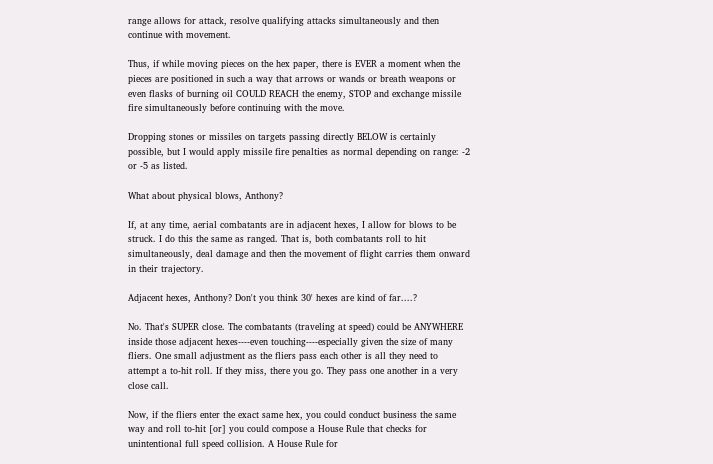range allows for attack, resolve qualifying attacks simultaneously and then continue with movement.

Thus, if while moving pieces on the hex paper, there is EVER a moment when the pieces are positioned in such a way that arrows or wands or breath weapons or even flasks of burning oil COULD REACH the enemy, STOP and exchange missile fire simultaneously before continuing with the move.

Dropping stones or missiles on targets passing directly BELOW is certainly possible, but I would apply missile fire penalties as normal depending on range: -2 or -5 as listed.

What about physical blows, Anthony?

If, at any time, aerial combatants are in adjacent hexes, I allow for blows to be struck. I do this the same as ranged. That is, both combatants roll to hit simultaneously, deal damage and then the movement of flight carries them onward in their trajectory.

Adjacent hexes, Anthony? Don't you think 30' hexes are kind of far....?

No. That's SUPER close. The combatants (traveling at speed) could be ANYWHERE inside those adjacent hexes----even touching----especially given the size of many fliers. One small adjustment as the fliers pass each other is all they need to attempt a to-hit roll. If they miss, there you go. They pass one another in a very close call.

Now, if the fliers enter the exact same hex, you could conduct business the same way and roll to-hit [or] you could compose a House Rule that checks for unintentional full speed collision. A House Rule for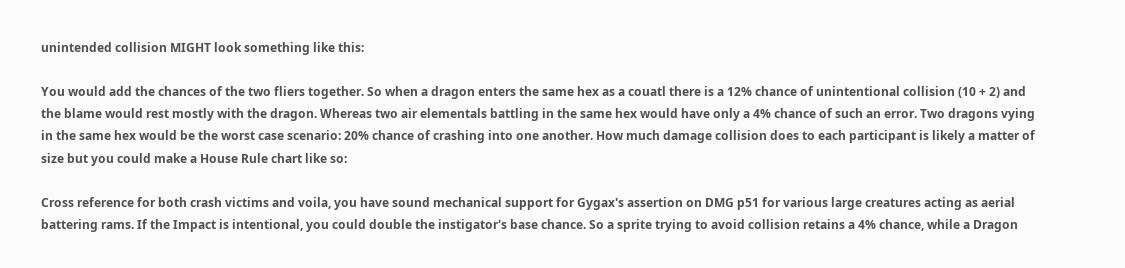unintended collision MIGHT look something like this:

You would add the chances of the two fliers together. So when a dragon enters the same hex as a couatl there is a 12% chance of unintentional collision (10 + 2) and the blame would rest mostly with the dragon. Whereas two air elementals battling in the same hex would have only a 4% chance of such an error. Two dragons vying in the same hex would be the worst case scenario: 20% chance of crashing into one another. How much damage collision does to each participant is likely a matter of size but you could make a House Rule chart like so:

Cross reference for both crash victims and voila, you have sound mechanical support for Gygax's assertion on DMG p51 for various large creatures acting as aerial battering rams. If the Impact is intentional, you could double the instigator's base chance. So a sprite trying to avoid collision retains a 4% chance, while a Dragon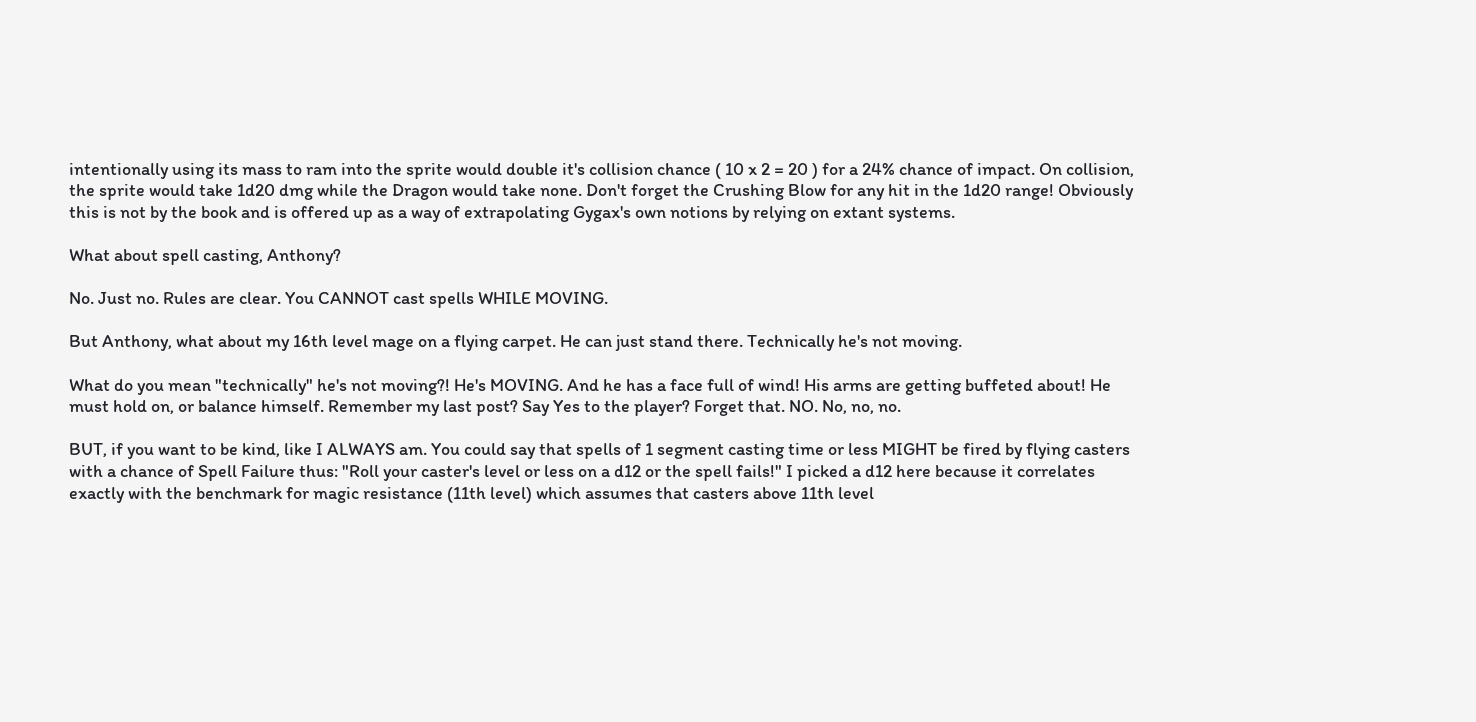intentionally using its mass to ram into the sprite would double it's collision chance ( 10 x 2 = 20 ) for a 24% chance of impact. On collision, the sprite would take 1d20 dmg while the Dragon would take none. Don't forget the Crushing Blow for any hit in the 1d20 range! Obviously this is not by the book and is offered up as a way of extrapolating Gygax's own notions by relying on extant systems.

What about spell casting, Anthony?

No. Just no. Rules are clear. You CANNOT cast spells WHILE MOVING.

But Anthony, what about my 16th level mage on a flying carpet. He can just stand there. Technically he's not moving.

What do you mean "technically" he's not moving?! He's MOVING. And he has a face full of wind! His arms are getting buffeted about! He must hold on, or balance himself. Remember my last post? Say Yes to the player? Forget that. NO. No, no, no.

BUT, if you want to be kind, like I ALWAYS am. You could say that spells of 1 segment casting time or less MIGHT be fired by flying casters with a chance of Spell Failure thus: "Roll your caster's level or less on a d12 or the spell fails!" I picked a d12 here because it correlates exactly with the benchmark for magic resistance (11th level) which assumes that casters above 11th level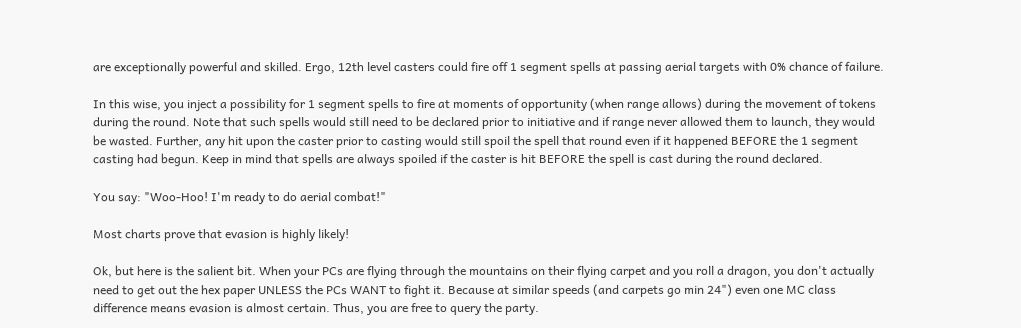are exceptionally powerful and skilled. Ergo, 12th level casters could fire off 1 segment spells at passing aerial targets with 0% chance of failure.

In this wise, you inject a possibility for 1 segment spells to fire at moments of opportunity (when range allows) during the movement of tokens during the round. Note that such spells would still need to be declared prior to initiative and if range never allowed them to launch, they would be wasted. Further, any hit upon the caster prior to casting would still spoil the spell that round even if it happened BEFORE the 1 segment casting had begun. Keep in mind that spells are always spoiled if the caster is hit BEFORE the spell is cast during the round declared.

You say: "Woo-Hoo! I'm ready to do aerial combat!"

Most charts prove that evasion is highly likely!

Ok, but here is the salient bit. When your PCs are flying through the mountains on their flying carpet and you roll a dragon, you don't actually need to get out the hex paper UNLESS the PCs WANT to fight it. Because at similar speeds (and carpets go min 24") even one MC class difference means evasion is almost certain. Thus, you are free to query the party.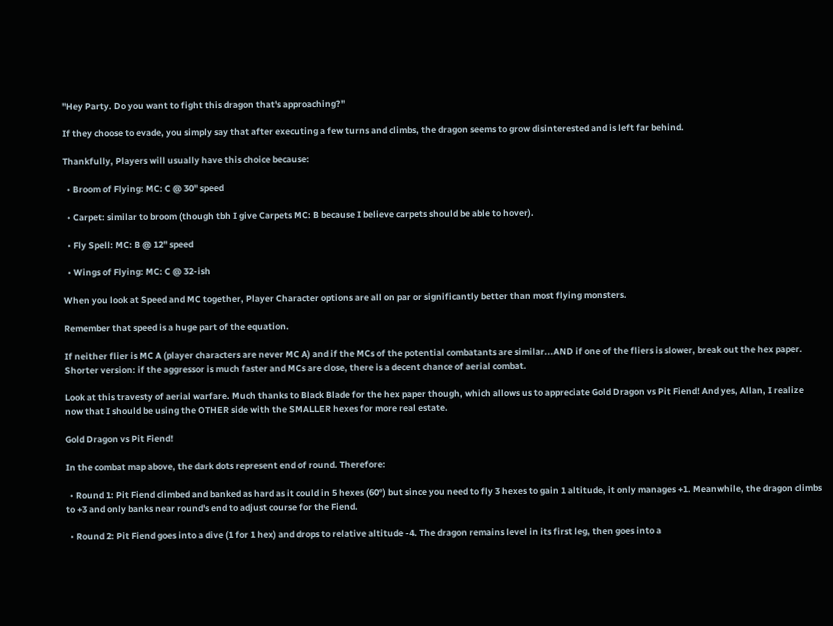"Hey Party. Do you want to fight this dragon that's approaching?"

If they choose to evade, you simply say that after executing a few turns and climbs, the dragon seems to grow disinterested and is left far behind.

Thankfully, Players will usually have this choice because:

  • Broom of Flying: MC: C @ 30" speed

  • Carpet: similar to broom (though tbh I give Carpets MC: B because I believe carpets should be able to hover).

  • Fly Spell: MC: B @ 12" speed

  • Wings of Flying: MC: C @ 32-ish

When you look at Speed and MC together, Player Character options are all on par or significantly better than most flying monsters.

Remember that speed is a huge part of the equation.

If neither flier is MC A (player characters are never MC A) and if the MCs of the potential combatants are similar...AND if one of the fliers is slower, break out the hex paper. Shorter version: if the aggressor is much faster and MCs are close, there is a decent chance of aerial combat.

Look at this travesty of aerial warfare. Much thanks to Black Blade for the hex paper though, which allows us to appreciate Gold Dragon vs Pit Fiend! And yes, Allan, I realize now that I should be using the OTHER side with the SMALLER hexes for more real estate.

Gold Dragon vs Pit Fiend!

In the combat map above, the dark dots represent end of round. Therefore:

  • Round 1: Pit Fiend climbed and banked as hard as it could in 5 hexes (60°) but since you need to fly 3 hexes to gain 1 altitude, it only manages +1. Meanwhile, the dragon climbs to +3 and only banks near round's end to adjust course for the Fiend.

  • Round 2: Pit Fiend goes into a dive (1 for 1 hex) and drops to relative altitude -4. The dragon remains level in its first leg, then goes into a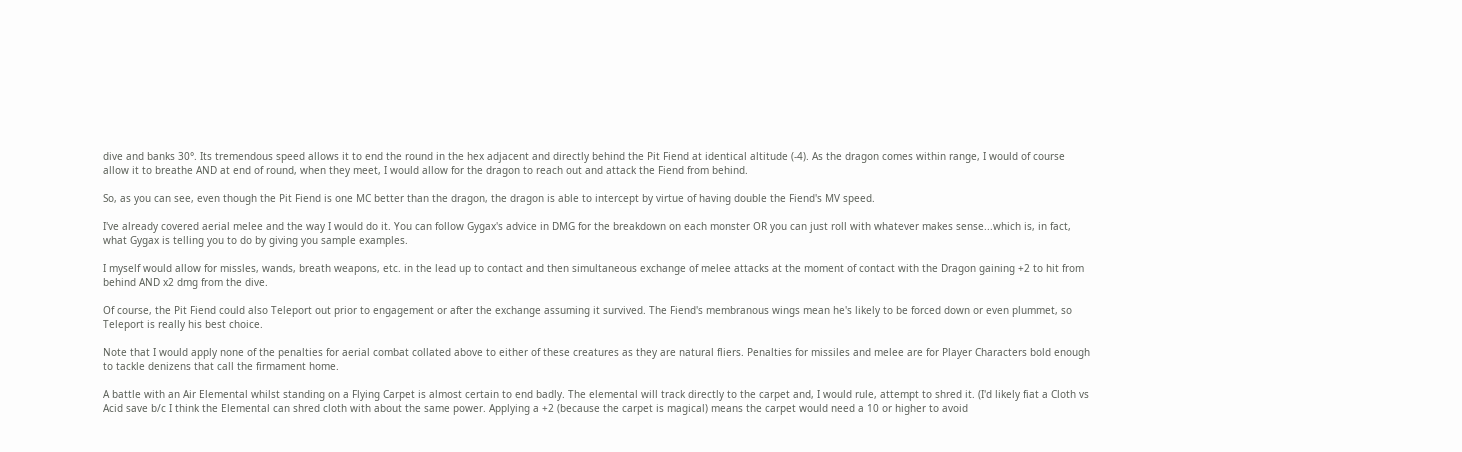dive and banks 30°. Its tremendous speed allows it to end the round in the hex adjacent and directly behind the Pit Fiend at identical altitude (-4). As the dragon comes within range, I would of course allow it to breathe AND at end of round, when they meet, I would allow for the dragon to reach out and attack the Fiend from behind.

So, as you can see, even though the Pit Fiend is one MC better than the dragon, the dragon is able to intercept by virtue of having double the Fiend's MV speed.

I've already covered aerial melee and the way I would do it. You can follow Gygax's advice in DMG for the breakdown on each monster OR you can just roll with whatever makes sense...which is, in fact, what Gygax is telling you to do by giving you sample examples.

I myself would allow for missles, wands, breath weapons, etc. in the lead up to contact and then simultaneous exchange of melee attacks at the moment of contact with the Dragon gaining +2 to hit from behind AND x2 dmg from the dive.

Of course, the Pit Fiend could also Teleport out prior to engagement or after the exchange assuming it survived. The Fiend's membranous wings mean he's likely to be forced down or even plummet, so Teleport is really his best choice.

Note that I would apply none of the penalties for aerial combat collated above to either of these creatures as they are natural fliers. Penalties for missiles and melee are for Player Characters bold enough to tackle denizens that call the firmament home.

A battle with an Air Elemental whilst standing on a Flying Carpet is almost certain to end badly. The elemental will track directly to the carpet and, I would rule, attempt to shred it. (I'd likely fiat a Cloth vs Acid save b/c I think the Elemental can shred cloth with about the same power. Applying a +2 (because the carpet is magical) means the carpet would need a 10 or higher to avoid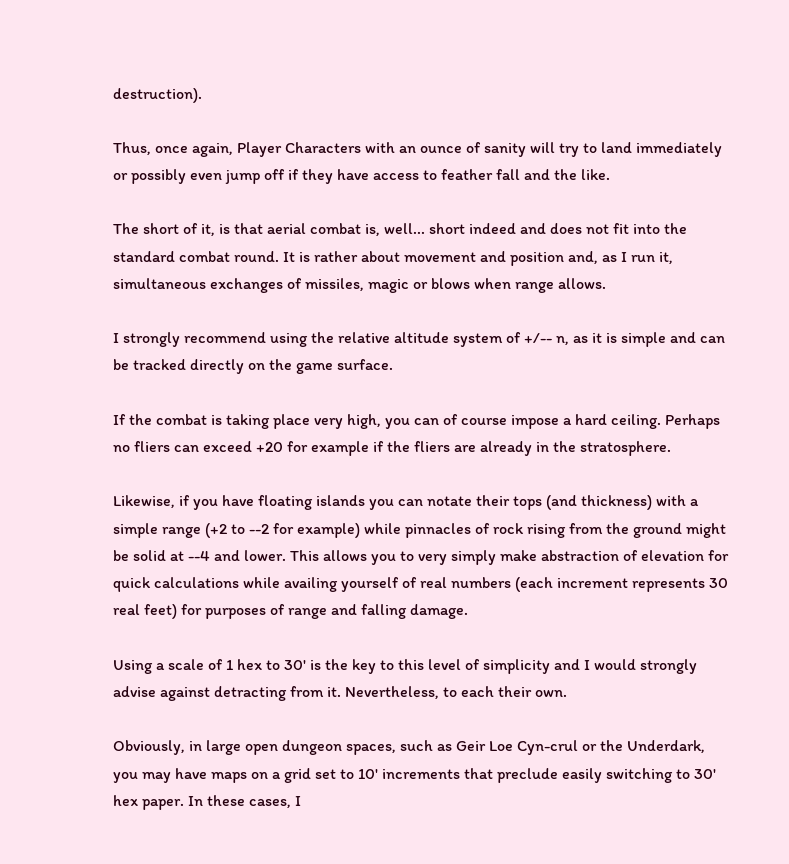destruction).

Thus, once again, Player Characters with an ounce of sanity will try to land immediately or possibly even jump off if they have access to feather fall and the like.

The short of it, is that aerial combat is, well... short indeed and does not fit into the standard combat round. It is rather about movement and position and, as I run it, simultaneous exchanges of missiles, magic or blows when range allows.

I strongly recommend using the relative altitude system of +/-- n, as it is simple and can be tracked directly on the game surface.

If the combat is taking place very high, you can of course impose a hard ceiling. Perhaps no fliers can exceed +20 for example if the fliers are already in the stratosphere.

Likewise, if you have floating islands you can notate their tops (and thickness) with a simple range (+2 to --2 for example) while pinnacles of rock rising from the ground might be solid at --4 and lower. This allows you to very simply make abstraction of elevation for quick calculations while availing yourself of real numbers (each increment represents 30 real feet) for purposes of range and falling damage.

Using a scale of 1 hex to 30' is the key to this level of simplicity and I would strongly advise against detracting from it. Nevertheless, to each their own.

Obviously, in large open dungeon spaces, such as Geir Loe Cyn-crul or the Underdark, you may have maps on a grid set to 10' increments that preclude easily switching to 30' hex paper. In these cases, I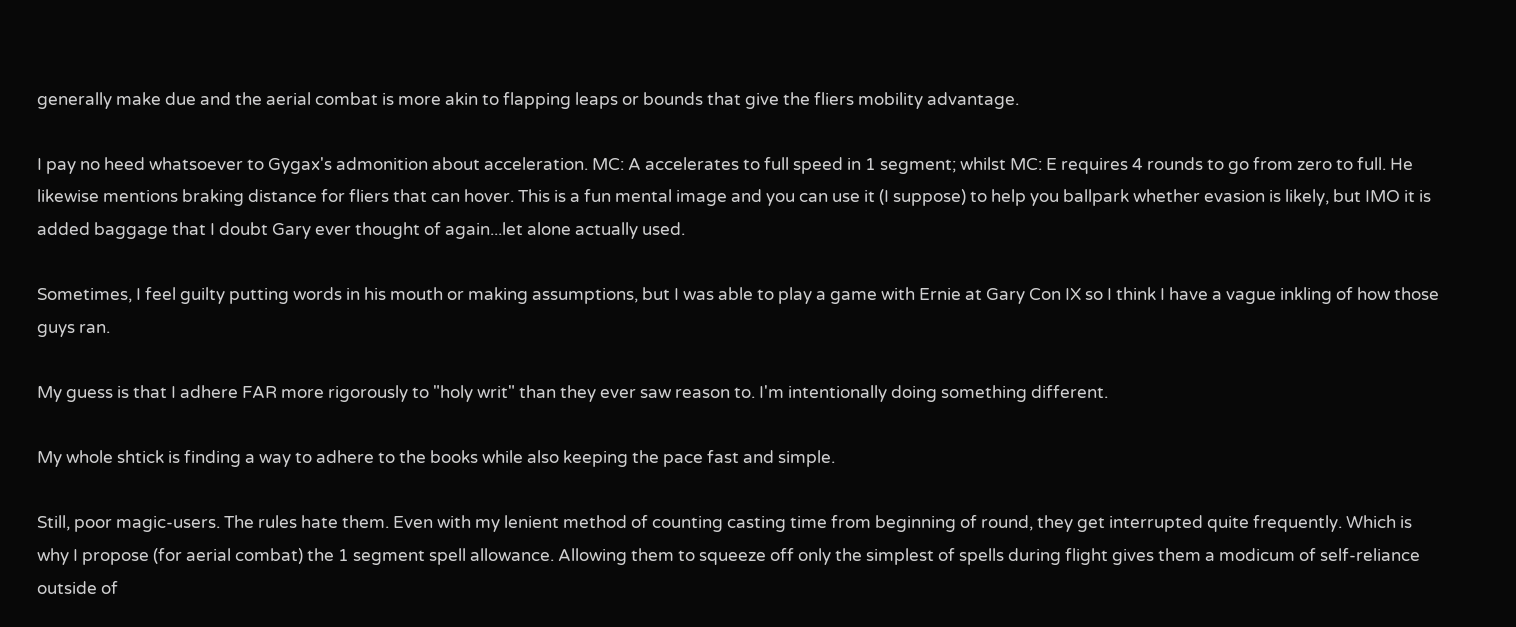generally make due and the aerial combat is more akin to flapping leaps or bounds that give the fliers mobility advantage.

I pay no heed whatsoever to Gygax's admonition about acceleration. MC: A accelerates to full speed in 1 segment; whilst MC: E requires 4 rounds to go from zero to full. He likewise mentions braking distance for fliers that can hover. This is a fun mental image and you can use it (I suppose) to help you ballpark whether evasion is likely, but IMO it is added baggage that I doubt Gary ever thought of again...let alone actually used.

Sometimes, I feel guilty putting words in his mouth or making assumptions, but I was able to play a game with Ernie at Gary Con IX so I think I have a vague inkling of how those guys ran.

My guess is that I adhere FAR more rigorously to "holy writ" than they ever saw reason to. I'm intentionally doing something different.

My whole shtick is finding a way to adhere to the books while also keeping the pace fast and simple.

Still, poor magic-users. The rules hate them. Even with my lenient method of counting casting time from beginning of round, they get interrupted quite frequently. Which is why I propose (for aerial combat) the 1 segment spell allowance. Allowing them to squeeze off only the simplest of spells during flight gives them a modicum of self-reliance outside of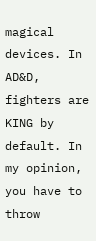magical devices. In AD&D, fighters are KING by default. In my opinion, you have to throw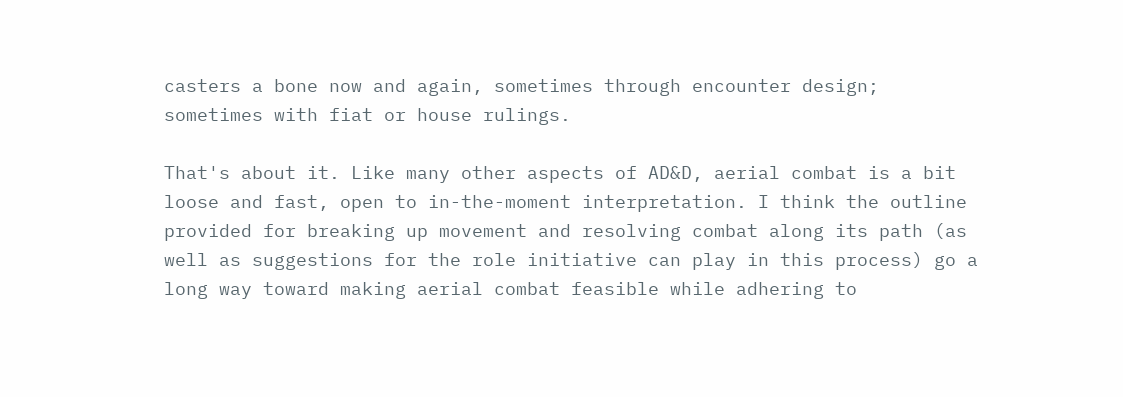casters a bone now and again, sometimes through encounter design; sometimes with fiat or house rulings.

That's about it. Like many other aspects of AD&D, aerial combat is a bit loose and fast, open to in-the-moment interpretation. I think the outline provided for breaking up movement and resolving combat along its path (as well as suggestions for the role initiative can play in this process) go a long way toward making aerial combat feasible while adhering to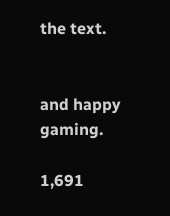the text.


and happy gaming.

1,691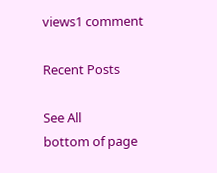views1 comment

Recent Posts

See All
bottom of page